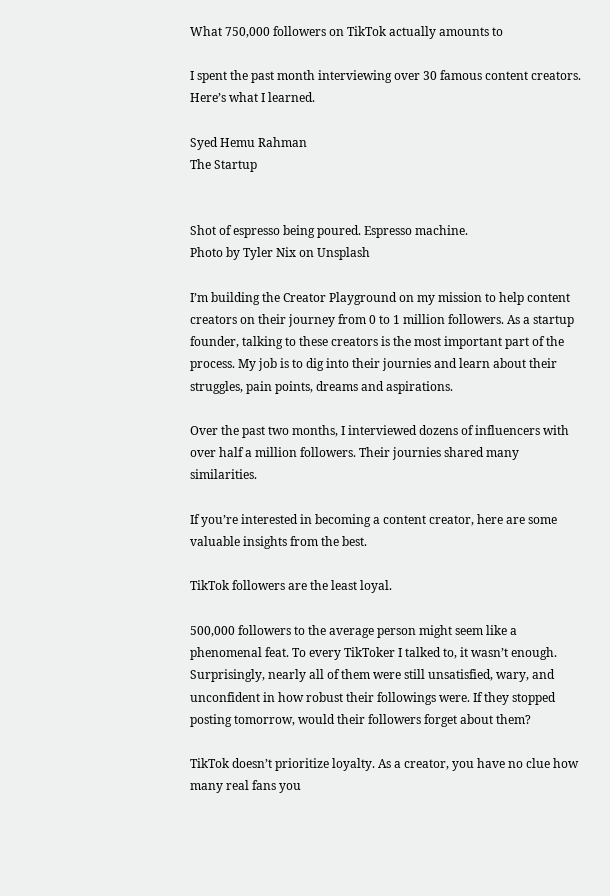What 750,000 followers on TikTok actually amounts to

I spent the past month interviewing over 30 famous content creators. Here’s what I learned.

Syed Hemu Rahman
The Startup


Shot of espresso being poured. Espresso machine.
Photo by Tyler Nix on Unsplash

I’m building the Creator Playground on my mission to help content creators on their journey from 0 to 1 million followers. As a startup founder, talking to these creators is the most important part of the process. My job is to dig into their journies and learn about their struggles, pain points, dreams and aspirations.

Over the past two months, I interviewed dozens of influencers with over half a million followers. Their journies shared many similarities.

If you’re interested in becoming a content creator, here are some valuable insights from the best.

TikTok followers are the least loyal.

500,000 followers to the average person might seem like a phenomenal feat. To every TikToker I talked to, it wasn’t enough. Surprisingly, nearly all of them were still unsatisfied, wary, and unconfident in how robust their followings were. If they stopped posting tomorrow, would their followers forget about them?

TikTok doesn’t prioritize loyalty. As a creator, you have no clue how many real fans you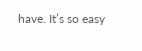have. It’s so easy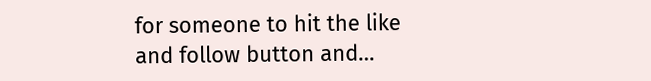for someone to hit the like and follow button and…